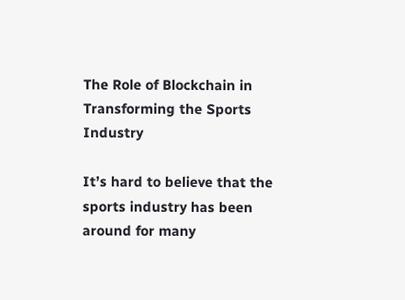The Role of Blockchain in Transforming the Sports Industry

It’s hard to believe that the sports industry has been around for many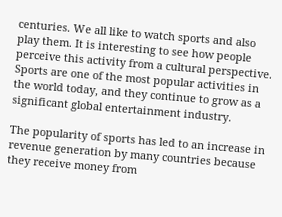centuries. We all like to watch sports and also play them. It is interesting to see how people perceive this activity from a cultural perspective. Sports are one of the most popular activities in the world today, and they continue to grow as a significant global entertainment industry.

The popularity of sports has led to an increase in revenue generation by many countries because they receive money from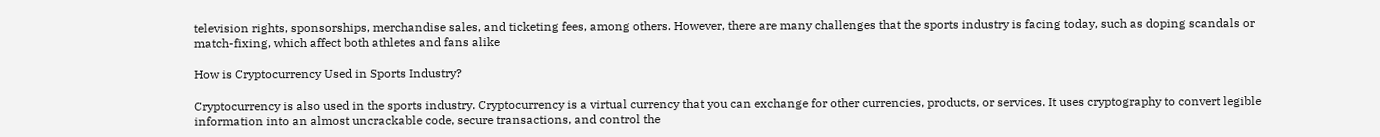television rights, sponsorships, merchandise sales, and ticketing fees, among others. However, there are many challenges that the sports industry is facing today, such as doping scandals or match-fixing, which affect both athletes and fans alike

How is Cryptocurrency Used in Sports Industry?

Cryptocurrency is also used in the sports industry. Cryptocurrency is a virtual currency that you can exchange for other currencies, products, or services. It uses cryptography to convert legible information into an almost uncrackable code, secure transactions, and control the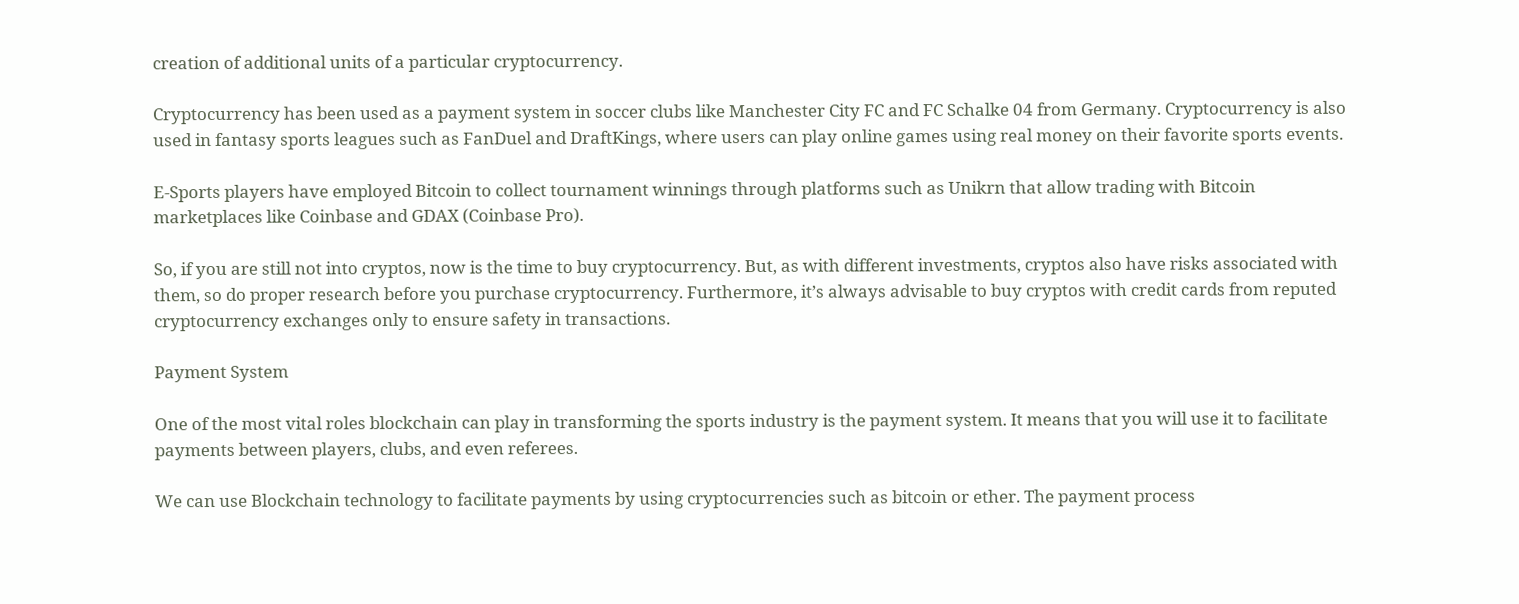creation of additional units of a particular cryptocurrency.

Cryptocurrency has been used as a payment system in soccer clubs like Manchester City FC and FC Schalke 04 from Germany. Cryptocurrency is also used in fantasy sports leagues such as FanDuel and DraftKings, where users can play online games using real money on their favorite sports events.

E-Sports players have employed Bitcoin to collect tournament winnings through platforms such as Unikrn that allow trading with Bitcoin marketplaces like Coinbase and GDAX (Coinbase Pro).

So, if you are still not into cryptos, now is the time to buy cryptocurrency. But, as with different investments, cryptos also have risks associated with them, so do proper research before you purchase cryptocurrency. Furthermore, it’s always advisable to buy cryptos with credit cards from reputed cryptocurrency exchanges only to ensure safety in transactions.

Payment System

One of the most vital roles blockchain can play in transforming the sports industry is the payment system. It means that you will use it to facilitate payments between players, clubs, and even referees.

We can use Blockchain technology to facilitate payments by using cryptocurrencies such as bitcoin or ether. The payment process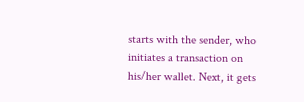starts with the sender, who initiates a transaction on his/her wallet. Next, it gets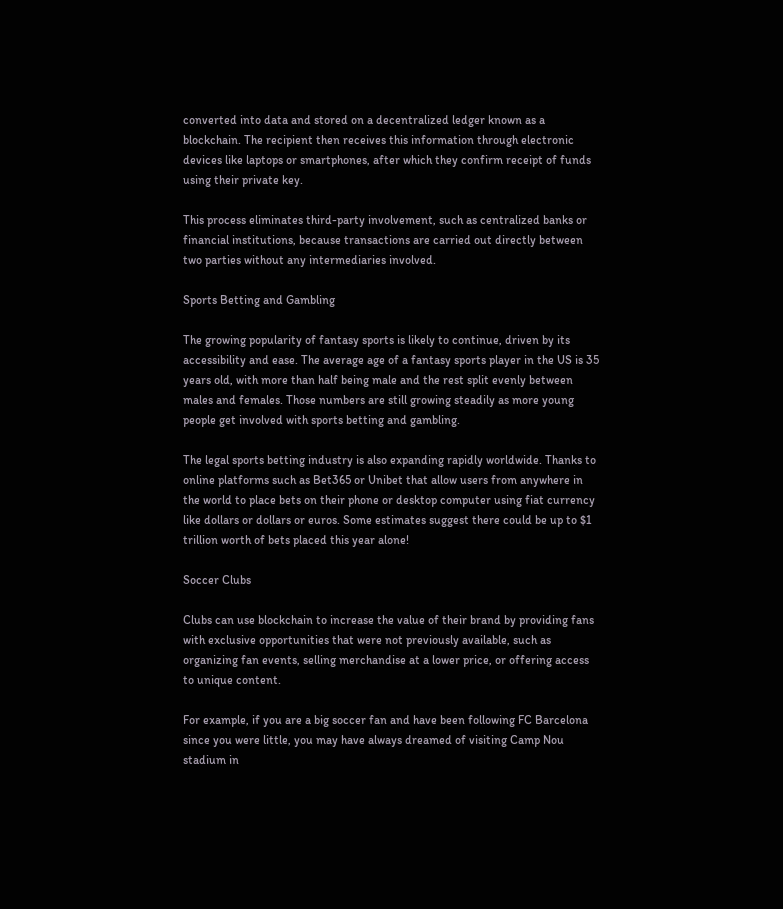converted into data and stored on a decentralized ledger known as a blockchain. The recipient then receives this information through electronic devices like laptops or smartphones, after which they confirm receipt of funds using their private key.

This process eliminates third-party involvement, such as centralized banks or financial institutions, because transactions are carried out directly between two parties without any intermediaries involved.

Sports Betting and Gambling

The growing popularity of fantasy sports is likely to continue, driven by its accessibility and ease. The average age of a fantasy sports player in the US is 35 years old, with more than half being male and the rest split evenly between males and females. Those numbers are still growing steadily as more young people get involved with sports betting and gambling.

The legal sports betting industry is also expanding rapidly worldwide. Thanks to online platforms such as Bet365 or Unibet that allow users from anywhere in the world to place bets on their phone or desktop computer using fiat currency like dollars or dollars or euros. Some estimates suggest there could be up to $1 trillion worth of bets placed this year alone!

Soccer Clubs

Clubs can use blockchain to increase the value of their brand by providing fans with exclusive opportunities that were not previously available, such as organizing fan events, selling merchandise at a lower price, or offering access to unique content.

For example, if you are a big soccer fan and have been following FC Barcelona since you were little, you may have always dreamed of visiting Camp Nou stadium in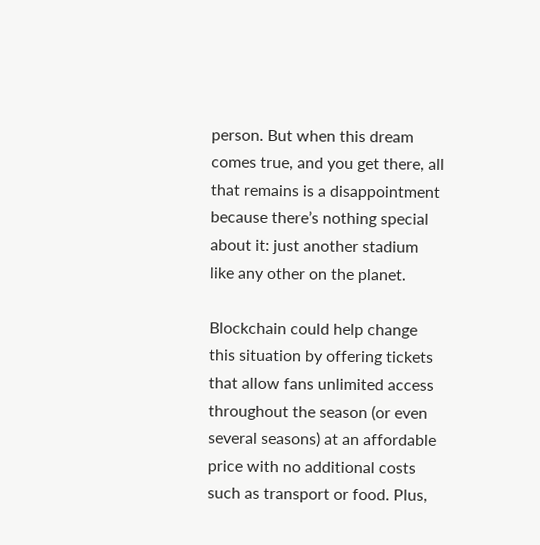person. But when this dream comes true, and you get there, all that remains is a disappointment because there’s nothing special about it: just another stadium like any other on the planet.

Blockchain could help change this situation by offering tickets that allow fans unlimited access throughout the season (or even several seasons) at an affordable price with no additional costs such as transport or food. Plus,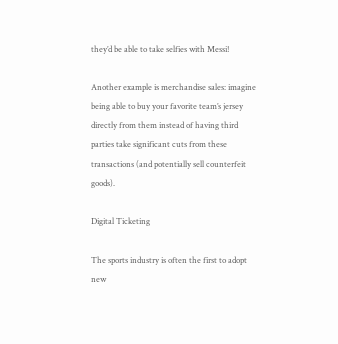they’d be able to take selfies with Messi!

Another example is merchandise sales: imagine being able to buy your favorite team’s jersey directly from them instead of having third parties take significant cuts from these transactions (and potentially sell counterfeit goods).

Digital Ticketing

The sports industry is often the first to adopt new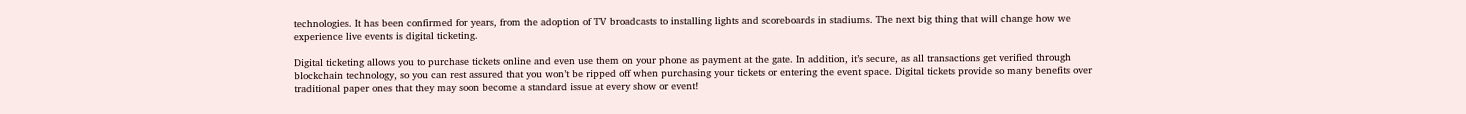technologies. It has been confirmed for years, from the adoption of TV broadcasts to installing lights and scoreboards in stadiums. The next big thing that will change how we experience live events is digital ticketing.

Digital ticketing allows you to purchase tickets online and even use them on your phone as payment at the gate. In addition, it’s secure, as all transactions get verified through blockchain technology, so you can rest assured that you won’t be ripped off when purchasing your tickets or entering the event space. Digital tickets provide so many benefits over traditional paper ones that they may soon become a standard issue at every show or event!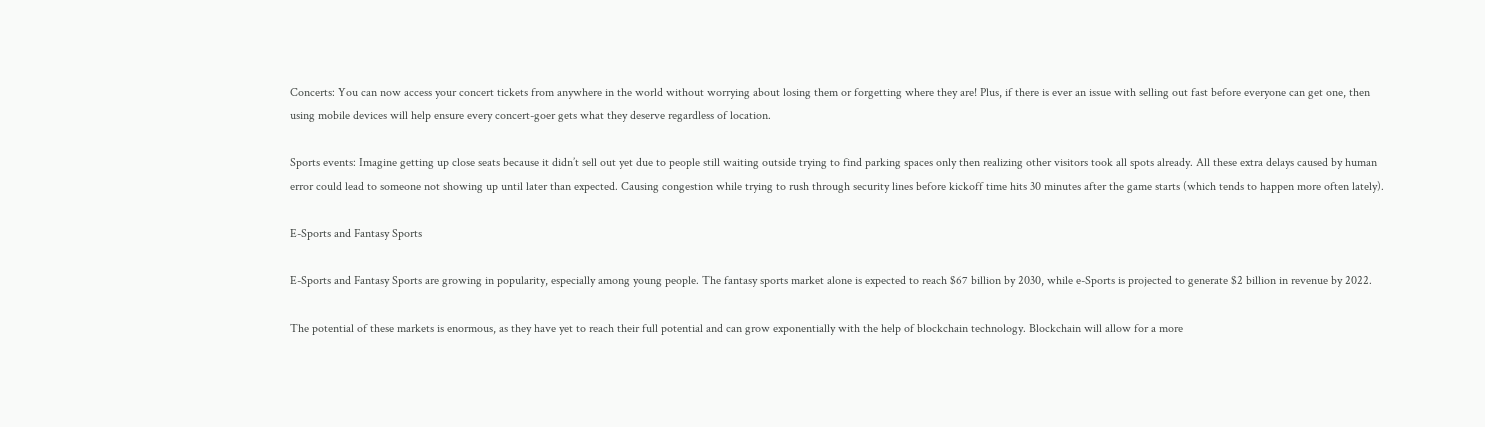Concerts: You can now access your concert tickets from anywhere in the world without worrying about losing them or forgetting where they are! Plus, if there is ever an issue with selling out fast before everyone can get one, then using mobile devices will help ensure every concert-goer gets what they deserve regardless of location.

Sports events: Imagine getting up close seats because it didn’t sell out yet due to people still waiting outside trying to find parking spaces only then realizing other visitors took all spots already. All these extra delays caused by human error could lead to someone not showing up until later than expected. Causing congestion while trying to rush through security lines before kickoff time hits 30 minutes after the game starts (which tends to happen more often lately).

E-Sports and Fantasy Sports

E-Sports and Fantasy Sports are growing in popularity, especially among young people. The fantasy sports market alone is expected to reach $67 billion by 2030, while e-Sports is projected to generate $2 billion in revenue by 2022.

The potential of these markets is enormous, as they have yet to reach their full potential and can grow exponentially with the help of blockchain technology. Blockchain will allow for a more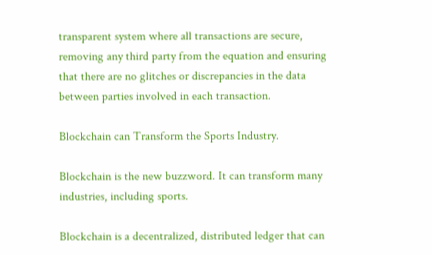transparent system where all transactions are secure, removing any third party from the equation and ensuring that there are no glitches or discrepancies in the data between parties involved in each transaction.

Blockchain can Transform the Sports Industry.

Blockchain is the new buzzword. It can transform many industries, including sports.

Blockchain is a decentralized, distributed ledger that can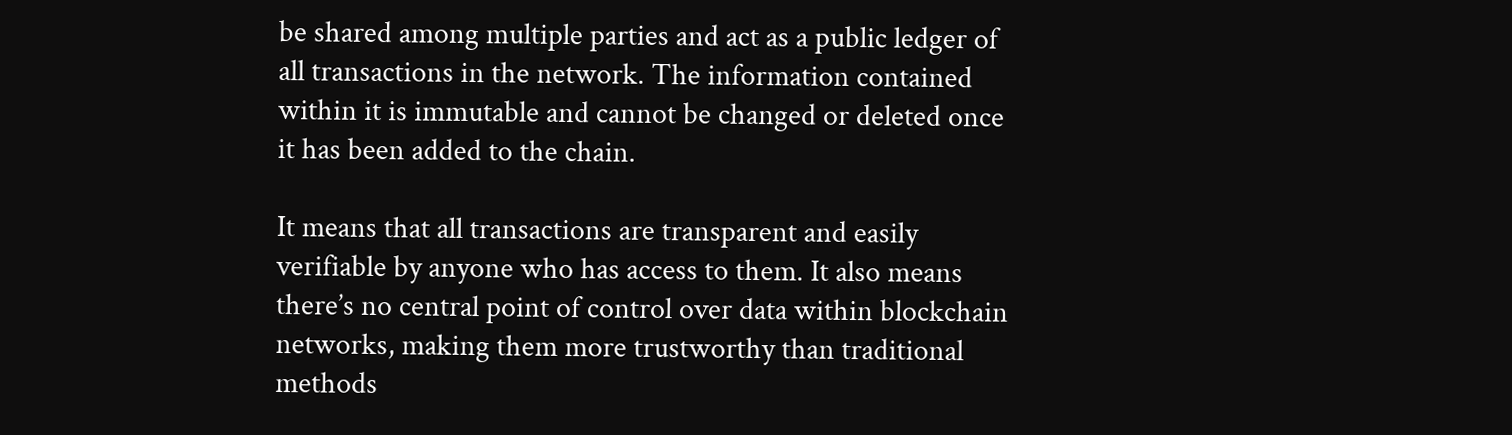be shared among multiple parties and act as a public ledger of all transactions in the network. The information contained within it is immutable and cannot be changed or deleted once it has been added to the chain.

It means that all transactions are transparent and easily verifiable by anyone who has access to them. It also means there’s no central point of control over data within blockchain networks, making them more trustworthy than traditional methods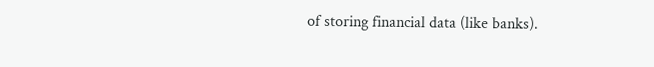of storing financial data (like banks).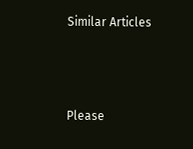Similar Articles



Please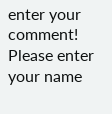enter your comment!
Please enter your name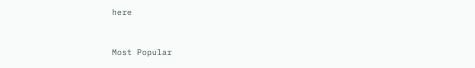here



Most Popular